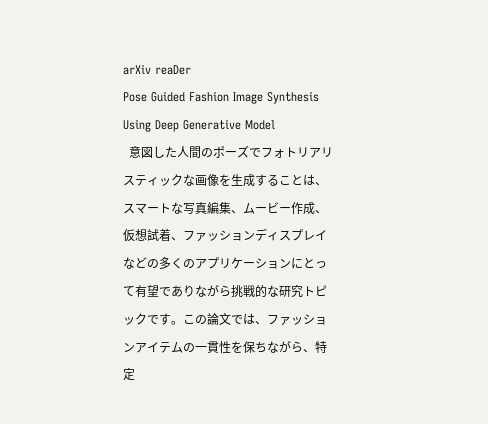arXiv reaDer
Pose Guided Fashion Image Synthesis Using Deep Generative Model
  意図した人間のポーズでフォトリアリスティックな画像を生成することは、スマートな写真編集、ムービー作成、仮想試着、ファッションディスプレイなどの多くのアプリケーションにとって有望でありながら挑戦的な研究トピックです。この論文では、ファッションアイテムの一貫性を保ちながら、特定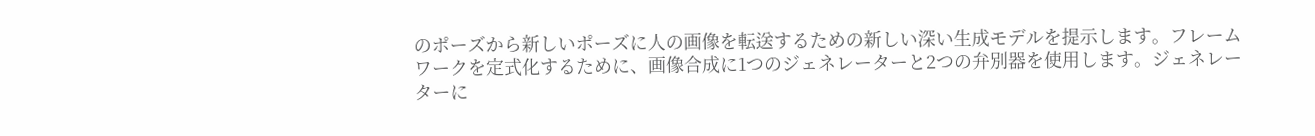のポーズから新しいポーズに人の画像を転送するための新しい深い生成モデルを提示します。フレームワークを定式化するために、画像合成に1つのジェネレーターと2つの弁別器を使用します。ジェネレーターに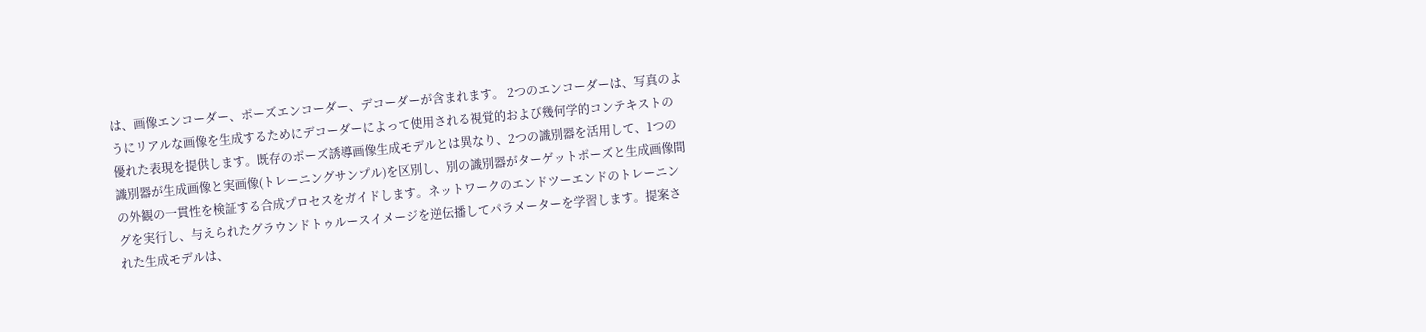は、画像エンコーダー、ポーズエンコーダー、デコーダーが含まれます。 2つのエンコーダーは、写真のようにリアルな画像を生成するためにデコーダーによって使用される視覚的および幾何学的コンテキストの優れた表現を提供します。既存のポーズ誘導画像生成モデルとは異なり、2つの識別器を活用して、1つの識別器が生成画像と実画像(トレーニングサンプル)を区別し、別の識別器がターゲットポーズと生成画像間の外観の一貫性を検証する合成プロセスをガイドします。ネットワークのエンドツーエンドのトレーニングを実行し、与えられたグラウンドトゥルースイメージを逆伝播してパラメーターを学習します。提案された生成モデルは、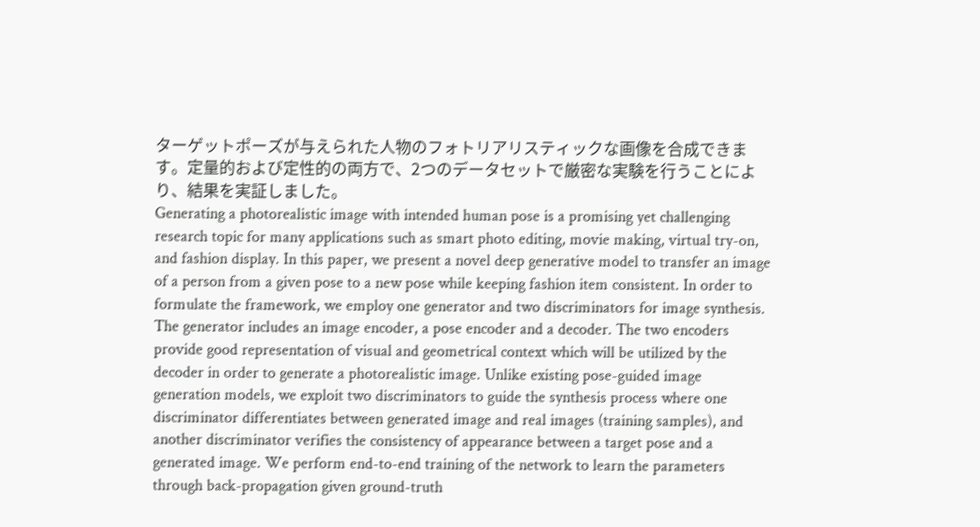ターゲットポーズが与えられた人物のフォトリアリスティックな画像を合成できます。定量的および定性的の両方で、2つのデータセットで厳密な実験を行うことにより、結果を実証しました。
Generating a photorealistic image with intended human pose is a promising yet challenging research topic for many applications such as smart photo editing, movie making, virtual try-on, and fashion display. In this paper, we present a novel deep generative model to transfer an image of a person from a given pose to a new pose while keeping fashion item consistent. In order to formulate the framework, we employ one generator and two discriminators for image synthesis. The generator includes an image encoder, a pose encoder and a decoder. The two encoders provide good representation of visual and geometrical context which will be utilized by the decoder in order to generate a photorealistic image. Unlike existing pose-guided image generation models, we exploit two discriminators to guide the synthesis process where one discriminator differentiates between generated image and real images (training samples), and another discriminator verifies the consistency of appearance between a target pose and a generated image. We perform end-to-end training of the network to learn the parameters through back-propagation given ground-truth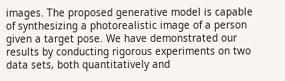images. The proposed generative model is capable of synthesizing a photorealistic image of a person given a target pose. We have demonstrated our results by conducting rigorous experiments on two data sets, both quantitatively and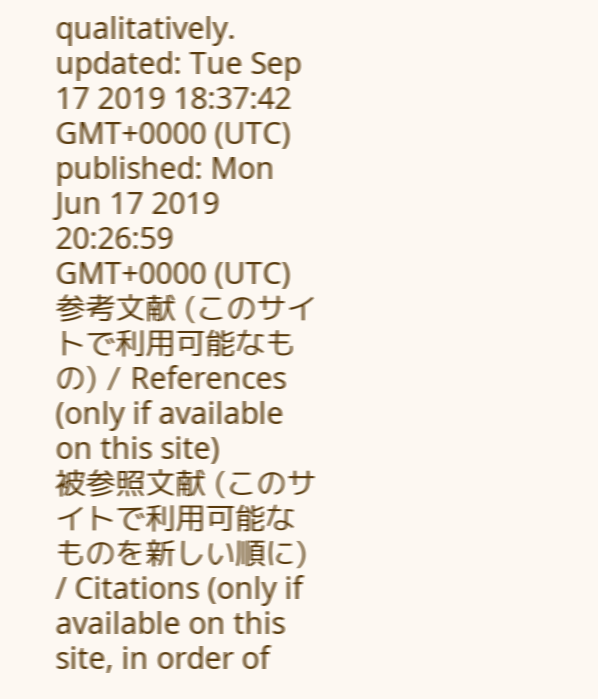qualitatively.
updated: Tue Sep 17 2019 18:37:42 GMT+0000 (UTC)
published: Mon Jun 17 2019 20:26:59 GMT+0000 (UTC)
参考文献 (このサイトで利用可能なもの) / References (only if available on this site)
被参照文献 (このサイトで利用可能なものを新しい順に) / Citations (only if available on this site, in order of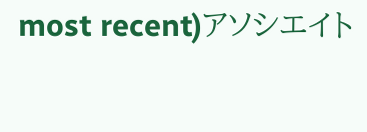most recent)アソシエイト